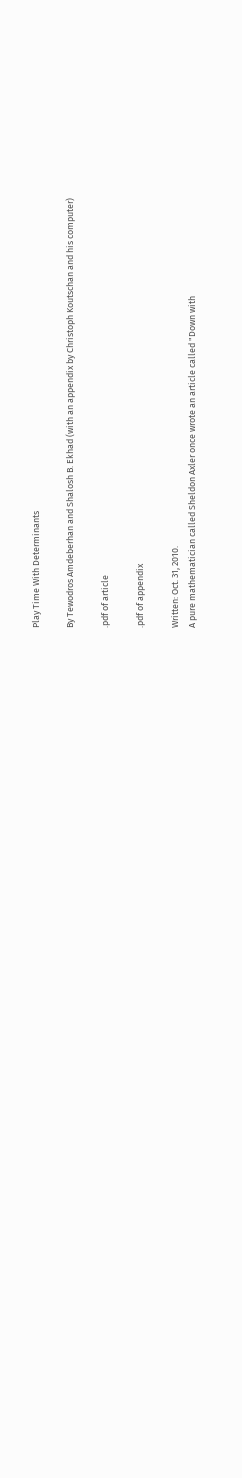Play Time With Determinants

By Tewodros Amdeberhan and Shalosh B. Ekhad (with an appendix by Christoph Koutschan and his computer)

.pdf of article

.pdf of appendix

Written: Oct. 31, 2010.
A pure mathematician called Sheldon Axler once wrote an article called "Down with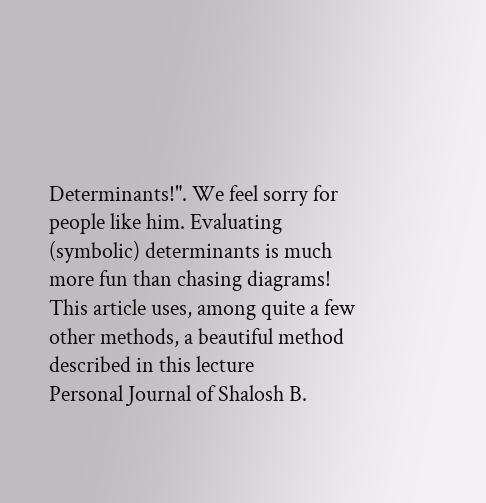Determinants!". We feel sorry for people like him. Evaluating (symbolic) determinants is much more fun than chasing diagrams!
This article uses, among quite a few other methods, a beautiful method described in this lecture
Personal Journal of Shalosh B.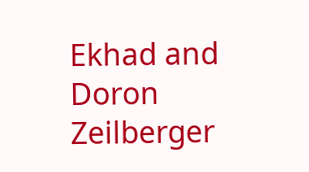Ekhad and Doron Zeilberger